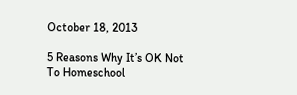October 18, 2013

5 Reasons Why It’s OK Not To Homeschool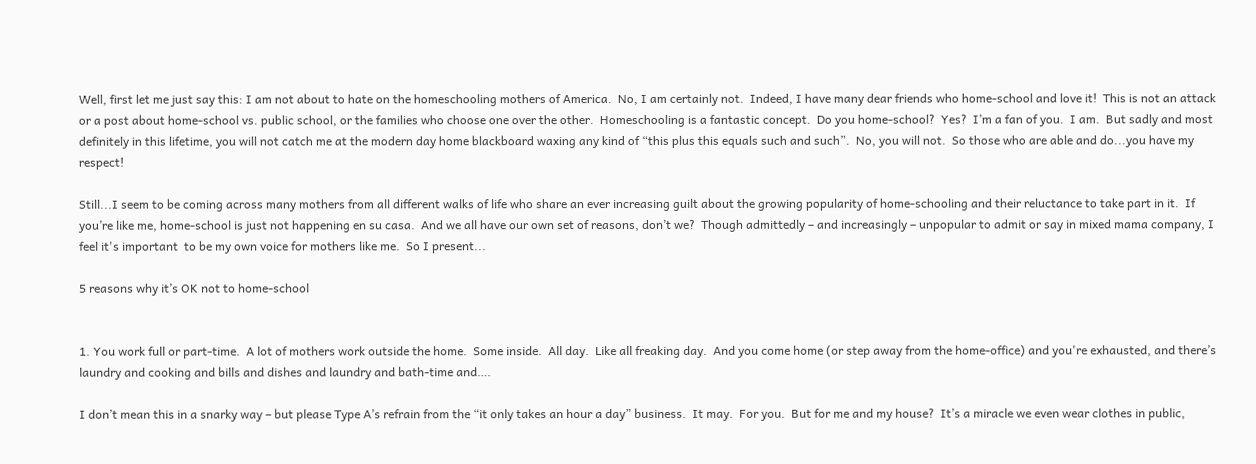Well, first let me just say this: I am not about to hate on the homeschooling mothers of America.  No, I am certainly not.  Indeed, I have many dear friends who home-school and love it!  This is not an attack or a post about home-school vs. public school, or the families who choose one over the other.  Homeschooling is a fantastic concept.  Do you home-school?  Yes?  I’m a fan of you.  I am.  But sadly and most definitely in this lifetime, you will not catch me at the modern day home blackboard waxing any kind of “this plus this equals such and such”.  No, you will not.  So those who are able and do...you have my respect!

Still...I seem to be coming across many mothers from all different walks of life who share an ever increasing guilt about the growing popularity of home-schooling and their reluctance to take part in it.  If you’re like me, home-school is just not happening en su casa.  And we all have our own set of reasons, don’t we?  Though admittedly – and increasingly – unpopular to admit or say in mixed mama company, I feel it's important  to be my own voice for mothers like me.  So I present...

5 reasons why it’s OK not to home-school


1. You work full or part-time.  A lot of mothers work outside the home.  Some inside.  All day.  Like all freaking day.  And you come home (or step away from the home-office) and you're exhausted, and there’s laundry and cooking and bills and dishes and laundry and bath-time and….

I don’t mean this in a snarky way – but please Type A’s refrain from the “it only takes an hour a day” business.  It may.  For you.  But for me and my house?  It’s a miracle we even wear clothes in public,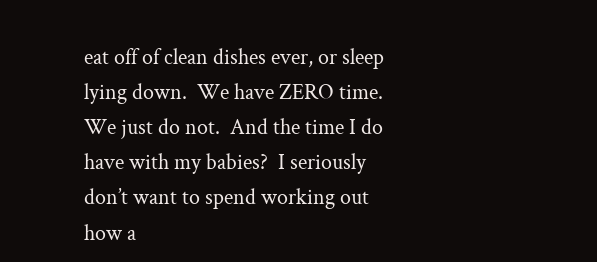eat off of clean dishes ever, or sleep lying down.  We have ZERO time.  We just do not.  And the time I do have with my babies?  I seriously don’t want to spend working out how a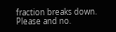fraction breaks down.  Please and no.